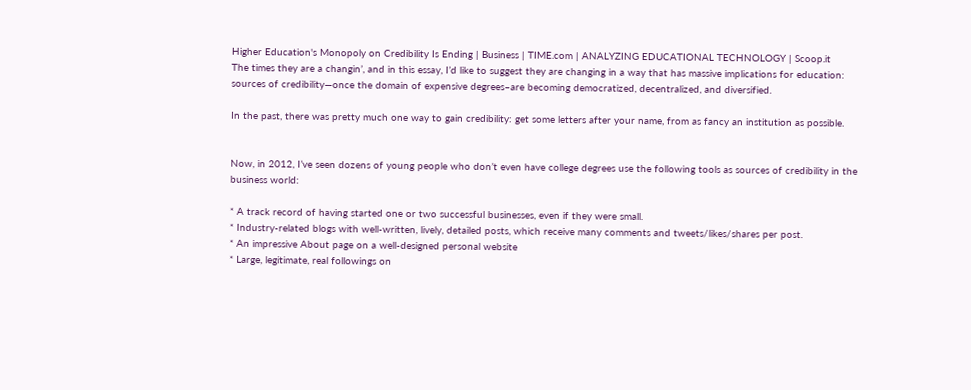Higher Education's Monopoly on Credibility Is Ending | Business | TIME.com | ANALYZING EDUCATIONAL TECHNOLOGY | Scoop.it
The times they are a changin’, and in this essay, I’d like to suggest they are changing in a way that has massive implications for education: sources of credibility—once the domain of expensive degrees–are becoming democratized, decentralized, and diversified.

In the past, there was pretty much one way to gain credibility: get some letters after your name, from as fancy an institution as possible.


Now, in 2012, I’ve seen dozens of young people who don’t even have college degrees use the following tools as sources of credibility in the business world:

* A track record of having started one or two successful businesses, even if they were small.
* Industry-related blogs with well-written, lively, detailed posts, which receive many comments and tweets/likes/shares per post.
* An impressive About page on a well-designed personal website
* Large, legitimate, real followings on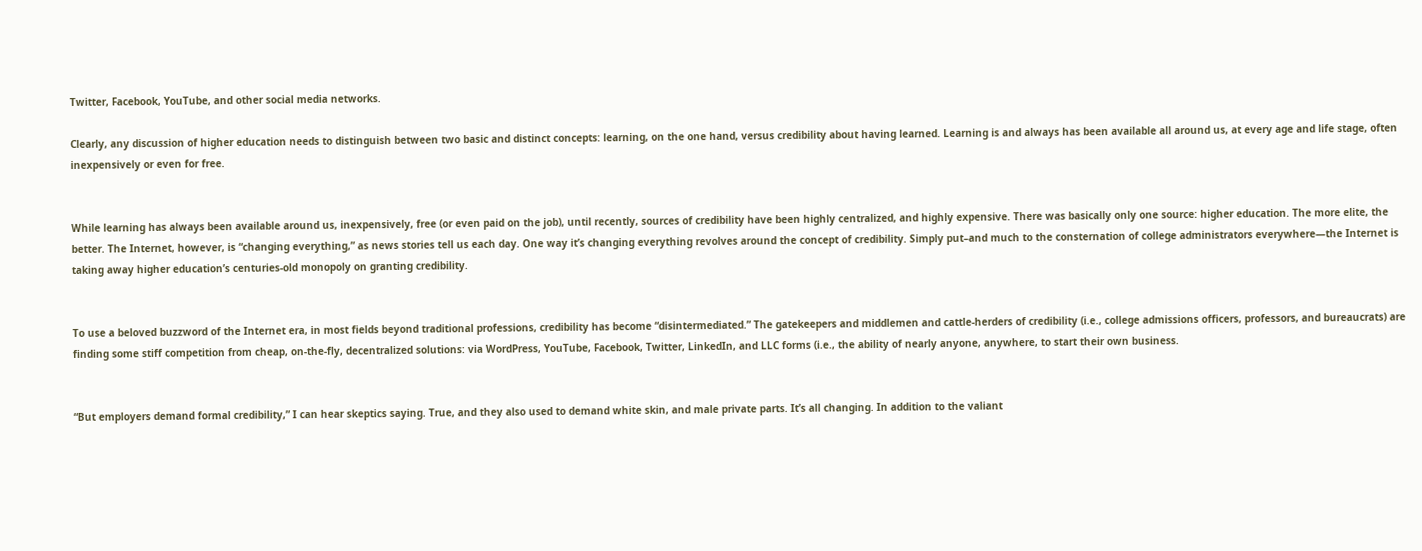Twitter, Facebook, YouTube, and other social media networks.

Clearly, any discussion of higher education needs to distinguish between two basic and distinct concepts: learning, on the one hand, versus credibility about having learned. Learning is and always has been available all around us, at every age and life stage, often inexpensively or even for free.


While learning has always been available around us, inexpensively, free (or even paid on the job), until recently, sources of credibility have been highly centralized, and highly expensive. There was basically only one source: higher education. The more elite, the better. The Internet, however, is “changing everything,” as news stories tell us each day. One way it’s changing everything revolves around the concept of credibility. Simply put–and much to the consternation of college administrators everywhere—the Internet is taking away higher education’s centuries-old monopoly on granting credibility.


To use a beloved buzzword of the Internet era, in most fields beyond traditional professions, credibility has become “disintermediated.” The gatekeepers and middlemen and cattle-herders of credibility (i.e., college admissions officers, professors, and bureaucrats) are finding some stiff competition from cheap, on-the-fly, decentralized solutions: via WordPress, YouTube, Facebook, Twitter, LinkedIn, and LLC forms (i.e., the ability of nearly anyone, anywhere, to start their own business.


“But employers demand formal credibility,” I can hear skeptics saying. True, and they also used to demand white skin, and male private parts. It’s all changing. In addition to the valiant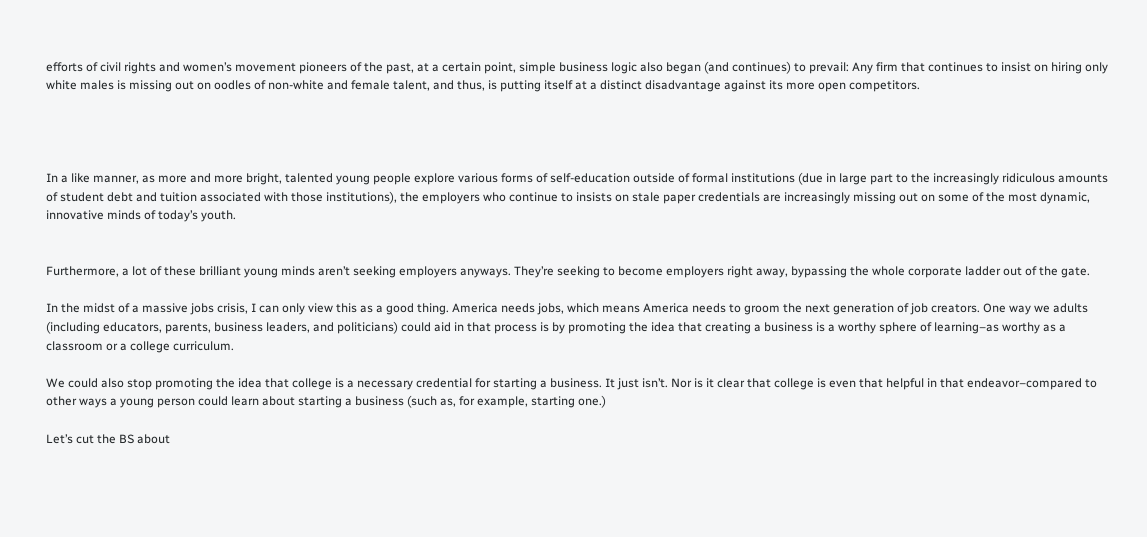efforts of civil rights and women’s movement pioneers of the past, at a certain point, simple business logic also began (and continues) to prevail: Any firm that continues to insist on hiring only white males is missing out on oodles of non-white and female talent, and thus, is putting itself at a distinct disadvantage against its more open competitors.




In a like manner, as more and more bright, talented young people explore various forms of self-education outside of formal institutions (due in large part to the increasingly ridiculous amounts of student debt and tuition associated with those institutions), the employers who continue to insists on stale paper credentials are increasingly missing out on some of the most dynamic, innovative minds of today’s youth.


Furthermore, a lot of these brilliant young minds aren’t seeking employers anyways. They’re seeking to become employers right away, bypassing the whole corporate ladder out of the gate.

In the midst of a massive jobs crisis, I can only view this as a good thing. America needs jobs, which means America needs to groom the next generation of job creators. One way we adults (including educators, parents, business leaders, and politicians) could aid in that process is by promoting the idea that creating a business is a worthy sphere of learning–as worthy as a classroom or a college curriculum.

We could also stop promoting the idea that college is a necessary credential for starting a business. It just isn’t. Nor is it clear that college is even that helpful in that endeavor–compared to other ways a young person could learn about starting a business (such as, for example, starting one.)

Let’s cut the BS about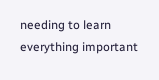needing to learn everything important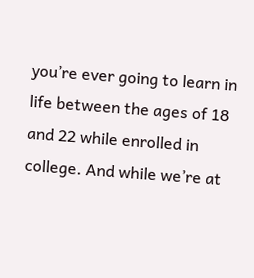you’re ever going to learn in life between the ages of 18 and 22 while enrolled in college. And while we’re at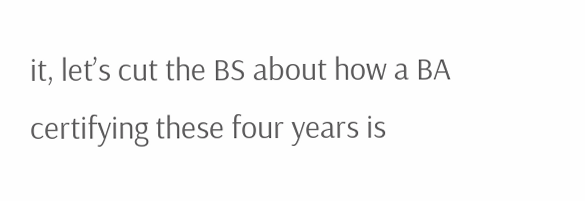it, let’s cut the BS about how a BA certifying these four years is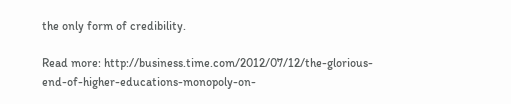the only form of credibility.

Read more: http://business.time.com/2012/07/12/the-glorious-end-of-higher-educations-monopoly-on-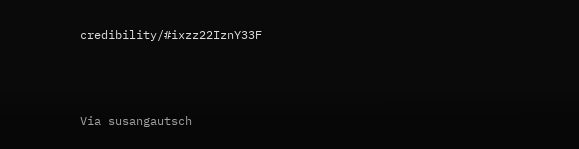credibility/#ixzz22IznY33F



Via susangautsch